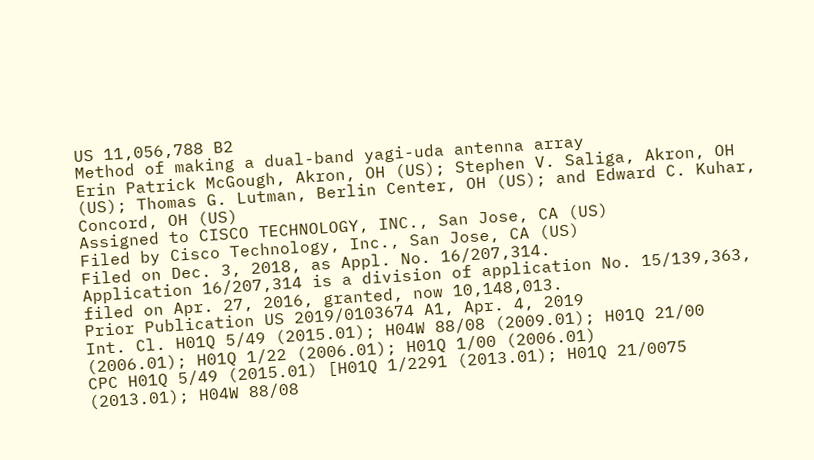US 11,056,788 B2
Method of making a dual-band yagi-uda antenna array
Erin Patrick McGough, Akron, OH (US); Stephen V. Saliga, Akron, OH (US); Thomas G. Lutman, Berlin Center, OH (US); and Edward C. Kuhar, Concord, OH (US)
Assigned to CISCO TECHNOLOGY, INC., San Jose, CA (US)
Filed by Cisco Technology, Inc., San Jose, CA (US)
Filed on Dec. 3, 2018, as Appl. No. 16/207,314.
Application 16/207,314 is a division of application No. 15/139,363, filed on Apr. 27, 2016, granted, now 10,148,013.
Prior Publication US 2019/0103674 A1, Apr. 4, 2019
Int. Cl. H01Q 5/49 (2015.01); H04W 88/08 (2009.01); H01Q 21/00 (2006.01); H01Q 1/22 (2006.01); H01Q 1/00 (2006.01)
CPC H01Q 5/49 (2015.01) [H01Q 1/2291 (2013.01); H01Q 21/0075 (2013.01); H04W 88/08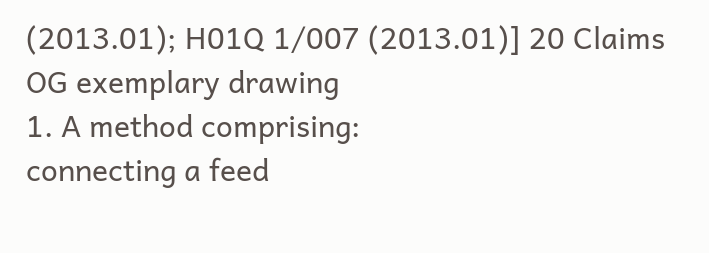(2013.01); H01Q 1/007 (2013.01)] 20 Claims
OG exemplary drawing
1. A method comprising:
connecting a feed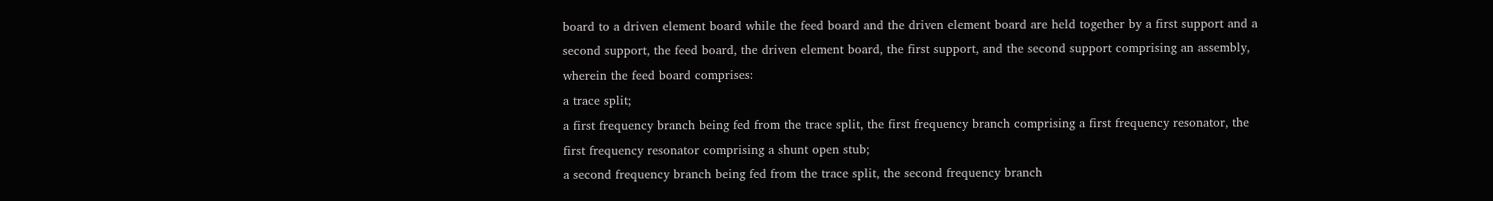board to a driven element board while the feed board and the driven element board are held together by a first support and a second support, the feed board, the driven element board, the first support, and the second support comprising an assembly, wherein the feed board comprises:
a trace split;
a first frequency branch being fed from the trace split, the first frequency branch comprising a first frequency resonator, the first frequency resonator comprising a shunt open stub;
a second frequency branch being fed from the trace split, the second frequency branch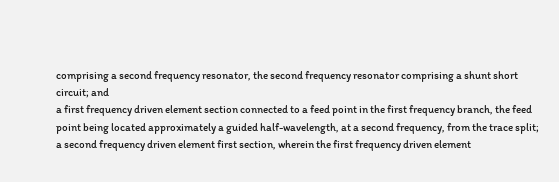comprising a second frequency resonator, the second frequency resonator comprising a shunt short circuit; and
a first frequency driven element section connected to a feed point in the first frequency branch, the feed point being located approximately a guided half-wavelength, at a second frequency, from the trace split;
a second frequency driven element first section, wherein the first frequency driven element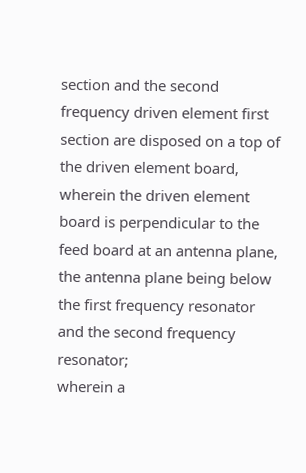section and the second frequency driven element first section are disposed on a top of the driven element board, wherein the driven element board is perpendicular to the feed board at an antenna plane, the antenna plane being below the first frequency resonator and the second frequency resonator;
wherein a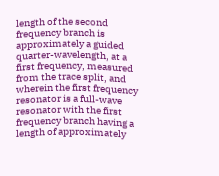length of the second frequency branch is approximately a guided quarter-wavelength, at a first frequency, measured from the trace split, and
wherein the first frequency resonator is a full-wave resonator with the first frequency branch having a length of approximately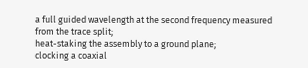a full guided wavelength at the second frequency measured from the trace split;
heat-staking the assembly to a ground plane;
clocking a coaxial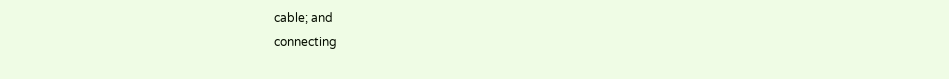cable; and
connecting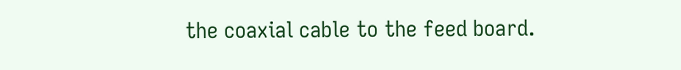the coaxial cable to the feed board.